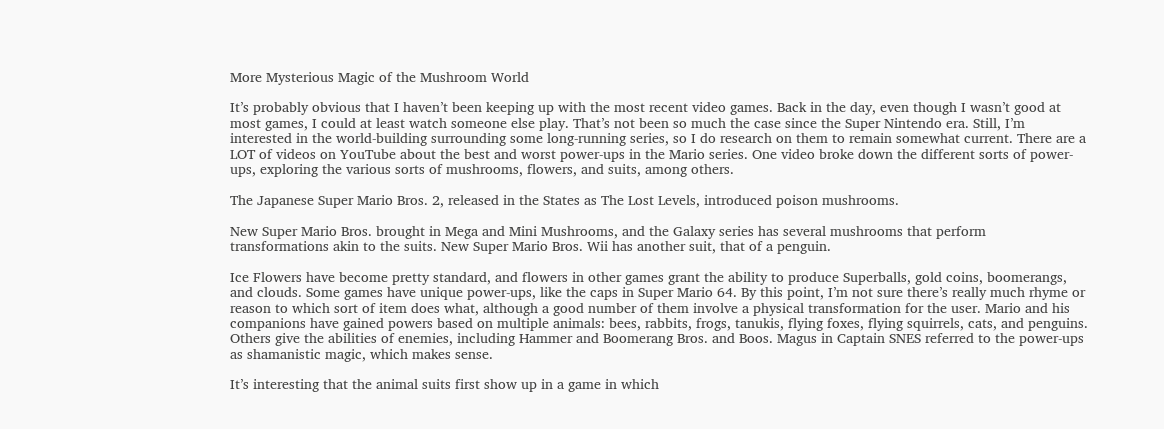More Mysterious Magic of the Mushroom World

It’s probably obvious that I haven’t been keeping up with the most recent video games. Back in the day, even though I wasn’t good at most games, I could at least watch someone else play. That’s not been so much the case since the Super Nintendo era. Still, I’m interested in the world-building surrounding some long-running series, so I do research on them to remain somewhat current. There are a LOT of videos on YouTube about the best and worst power-ups in the Mario series. One video broke down the different sorts of power-ups, exploring the various sorts of mushrooms, flowers, and suits, among others.

The Japanese Super Mario Bros. 2, released in the States as The Lost Levels, introduced poison mushrooms.

New Super Mario Bros. brought in Mega and Mini Mushrooms, and the Galaxy series has several mushrooms that perform transformations akin to the suits. New Super Mario Bros. Wii has another suit, that of a penguin.

Ice Flowers have become pretty standard, and flowers in other games grant the ability to produce Superballs, gold coins, boomerangs, and clouds. Some games have unique power-ups, like the caps in Super Mario 64. By this point, I’m not sure there’s really much rhyme or reason to which sort of item does what, although a good number of them involve a physical transformation for the user. Mario and his companions have gained powers based on multiple animals: bees, rabbits, frogs, tanukis, flying foxes, flying squirrels, cats, and penguins. Others give the abilities of enemies, including Hammer and Boomerang Bros. and Boos. Magus in Captain SNES referred to the power-ups as shamanistic magic, which makes sense.

It’s interesting that the animal suits first show up in a game in which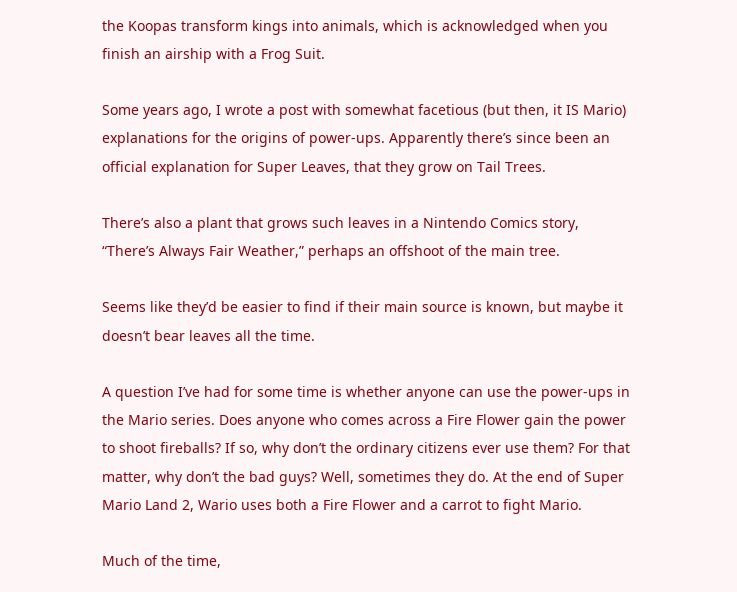the Koopas transform kings into animals, which is acknowledged when you finish an airship with a Frog Suit.

Some years ago, I wrote a post with somewhat facetious (but then, it IS Mario) explanations for the origins of power-ups. Apparently there’s since been an official explanation for Super Leaves, that they grow on Tail Trees.

There’s also a plant that grows such leaves in a Nintendo Comics story, “There’s Always Fair Weather,” perhaps an offshoot of the main tree.

Seems like they’d be easier to find if their main source is known, but maybe it doesn’t bear leaves all the time.

A question I’ve had for some time is whether anyone can use the power-ups in the Mario series. Does anyone who comes across a Fire Flower gain the power to shoot fireballs? If so, why don’t the ordinary citizens ever use them? For that matter, why don’t the bad guys? Well, sometimes they do. At the end of Super Mario Land 2, Wario uses both a Fire Flower and a carrot to fight Mario.

Much of the time,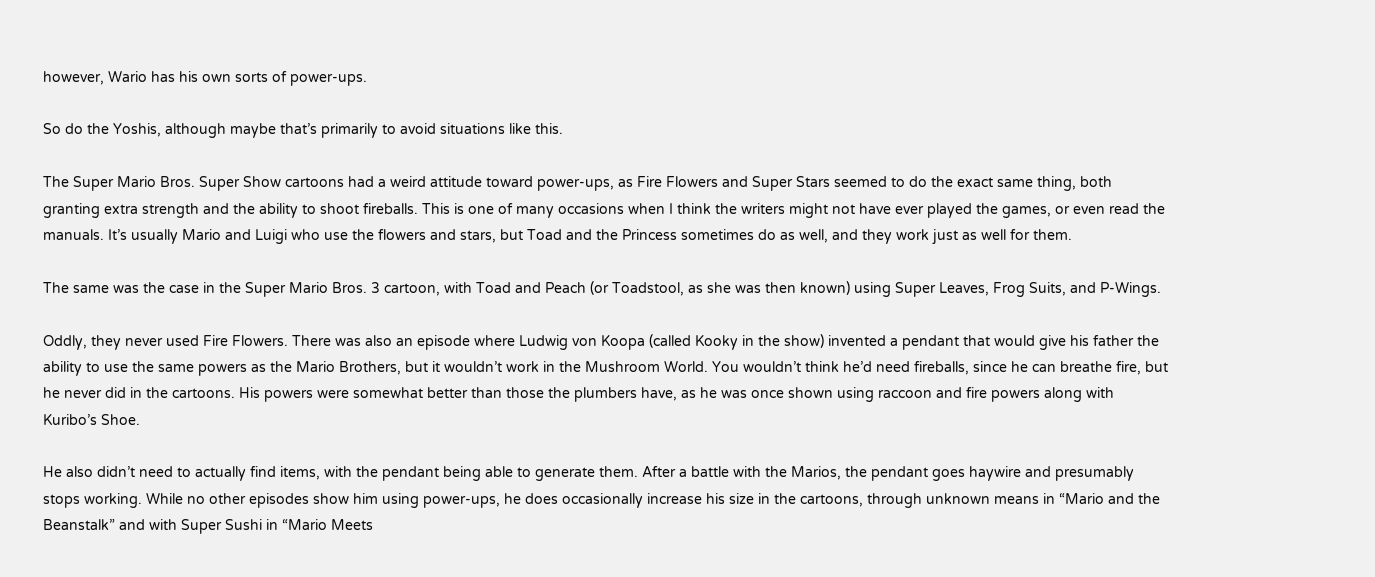however, Wario has his own sorts of power-ups.

So do the Yoshis, although maybe that’s primarily to avoid situations like this.

The Super Mario Bros. Super Show cartoons had a weird attitude toward power-ups, as Fire Flowers and Super Stars seemed to do the exact same thing, both granting extra strength and the ability to shoot fireballs. This is one of many occasions when I think the writers might not have ever played the games, or even read the manuals. It’s usually Mario and Luigi who use the flowers and stars, but Toad and the Princess sometimes do as well, and they work just as well for them.

The same was the case in the Super Mario Bros. 3 cartoon, with Toad and Peach (or Toadstool, as she was then known) using Super Leaves, Frog Suits, and P-Wings.

Oddly, they never used Fire Flowers. There was also an episode where Ludwig von Koopa (called Kooky in the show) invented a pendant that would give his father the ability to use the same powers as the Mario Brothers, but it wouldn’t work in the Mushroom World. You wouldn’t think he’d need fireballs, since he can breathe fire, but he never did in the cartoons. His powers were somewhat better than those the plumbers have, as he was once shown using raccoon and fire powers along with Kuribo’s Shoe.

He also didn’t need to actually find items, with the pendant being able to generate them. After a battle with the Marios, the pendant goes haywire and presumably stops working. While no other episodes show him using power-ups, he does occasionally increase his size in the cartoons, through unknown means in “Mario and the Beanstalk” and with Super Sushi in “Mario Meets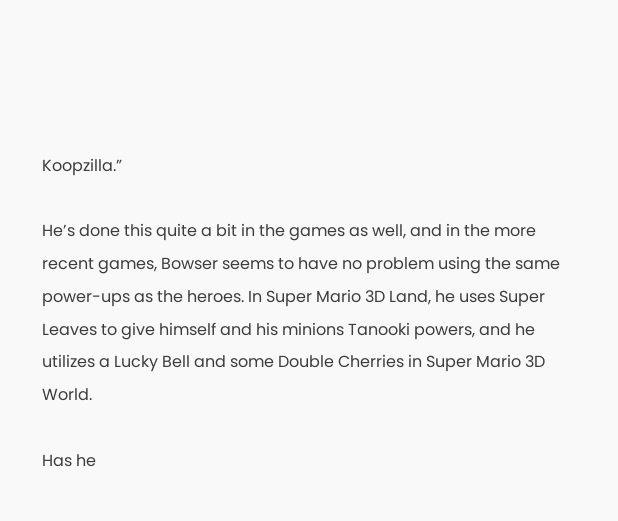Koopzilla.”

He’s done this quite a bit in the games as well, and in the more recent games, Bowser seems to have no problem using the same power-ups as the heroes. In Super Mario 3D Land, he uses Super Leaves to give himself and his minions Tanooki powers, and he utilizes a Lucky Bell and some Double Cherries in Super Mario 3D World.

Has he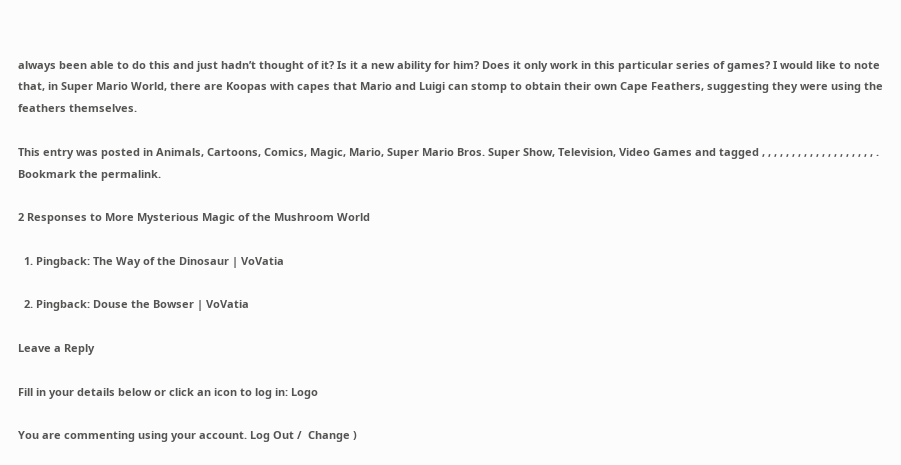always been able to do this and just hadn’t thought of it? Is it a new ability for him? Does it only work in this particular series of games? I would like to note that, in Super Mario World, there are Koopas with capes that Mario and Luigi can stomp to obtain their own Cape Feathers, suggesting they were using the feathers themselves.

This entry was posted in Animals, Cartoons, Comics, Magic, Mario, Super Mario Bros. Super Show, Television, Video Games and tagged , , , , , , , , , , , , , , , , , , , . Bookmark the permalink.

2 Responses to More Mysterious Magic of the Mushroom World

  1. Pingback: The Way of the Dinosaur | VoVatia

  2. Pingback: Douse the Bowser | VoVatia

Leave a Reply

Fill in your details below or click an icon to log in: Logo

You are commenting using your account. Log Out /  Change )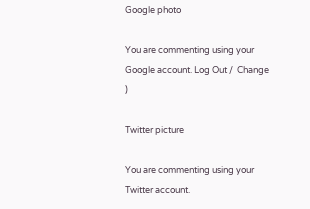Google photo

You are commenting using your Google account. Log Out /  Change )

Twitter picture

You are commenting using your Twitter account.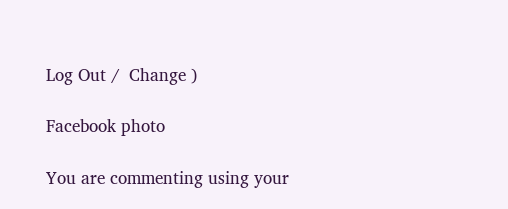Log Out /  Change )

Facebook photo

You are commenting using your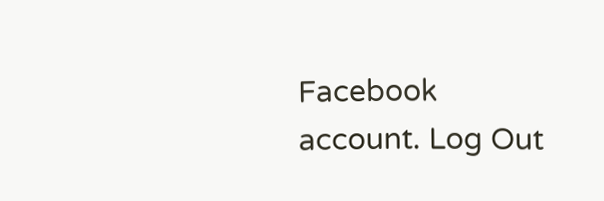Facebook account. Log Out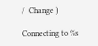/  Change )

Connecting to %s